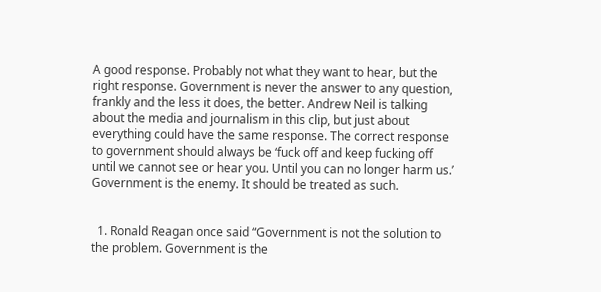A good response. Probably not what they want to hear, but the right response. Government is never the answer to any question, frankly and the less it does, the better. Andrew Neil is talking about the media and journalism in this clip, but just about everything could have the same response. The correct response to government should always be ‘fuck off and keep fucking off until we cannot see or hear you. Until you can no longer harm us.’ Government is the enemy. It should be treated as such.


  1. Ronald Reagan once said “Government is not the solution to the problem. Government is the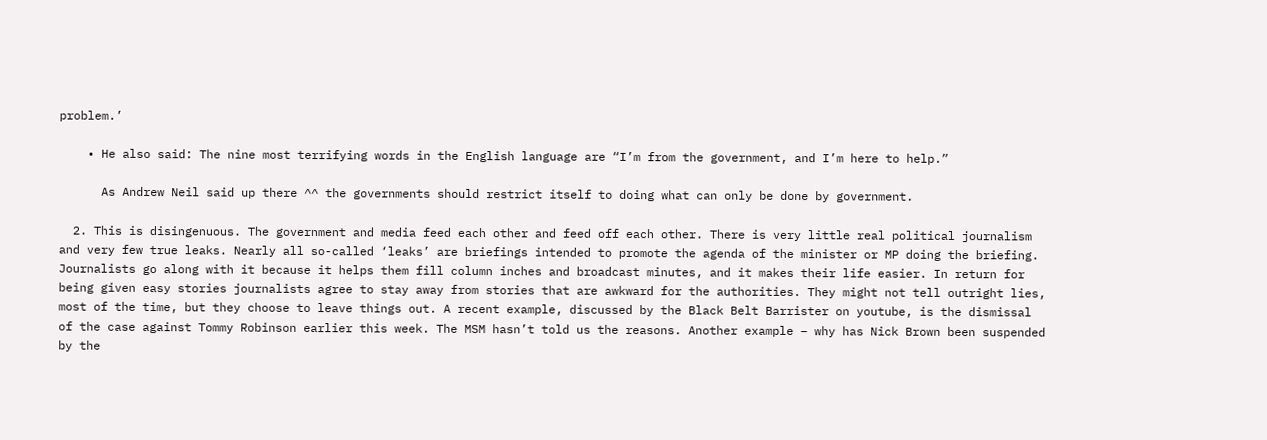problem.’

    • He also said: The nine most terrifying words in the English language are “I’m from the government, and I’m here to help.”

      As Andrew Neil said up there ^^ the governments should restrict itself to doing what can only be done by government.

  2. This is disingenuous. The government and media feed each other and feed off each other. There is very little real political journalism and very few true leaks. Nearly all so-called ‘leaks’ are briefings intended to promote the agenda of the minister or MP doing the briefing. Journalists go along with it because it helps them fill column inches and broadcast minutes, and it makes their life easier. In return for being given easy stories journalists agree to stay away from stories that are awkward for the authorities. They might not tell outright lies, most of the time, but they choose to leave things out. A recent example, discussed by the Black Belt Barrister on youtube, is the dismissal of the case against Tommy Robinson earlier this week. The MSM hasn’t told us the reasons. Another example – why has Nick Brown been suspended by the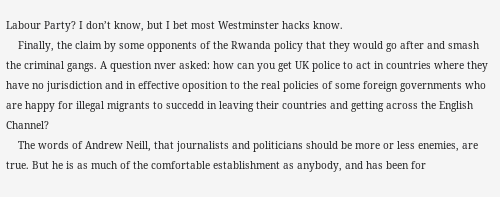Labour Party? I don’t know, but I bet most Westminster hacks know.
    Finally, the claim by some opponents of the Rwanda policy that they would go after and smash the criminal gangs. A question nver asked: how can you get UK police to act in countries where they have no jurisdiction and in effective oposition to the real policies of some foreign governments who are happy for illegal migrants to succedd in leaving their countries and getting across the English Channel?
    The words of Andrew Neill, that journalists and politicians should be more or less enemies, are true. But he is as much of the comfortable establishment as anybody, and has been for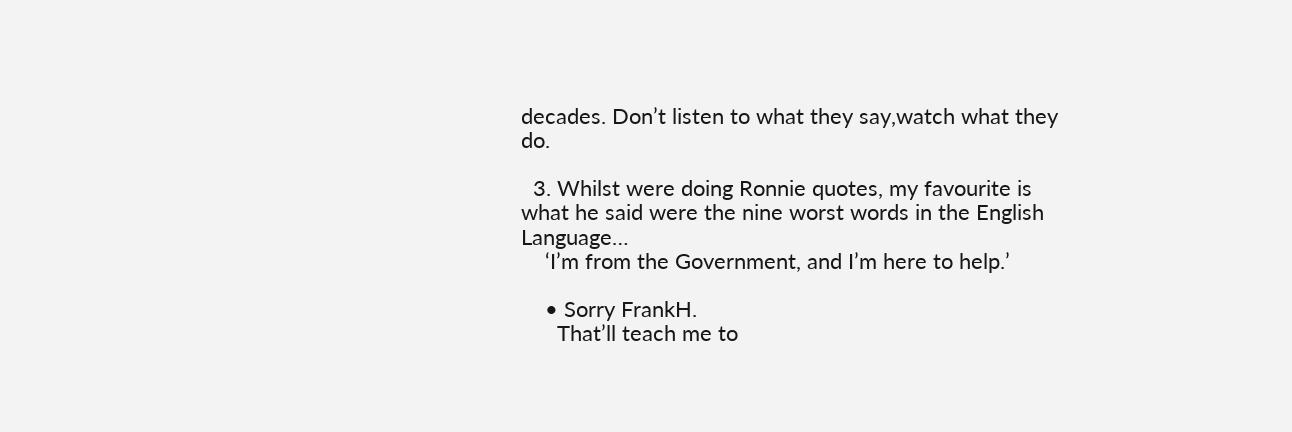decades. Don’t listen to what they say,watch what they do.

  3. Whilst were doing Ronnie quotes, my favourite is what he said were the nine worst words in the English Language…
    ‘I’m from the Government, and I’m here to help.’

    • Sorry FrankH.
      That’ll teach me to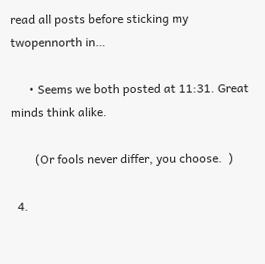read all posts before sticking my twopennorth in…

      • Seems we both posted at 11:31. Great minds think alike.

        (Or fools never differ, you choose.  )

  4.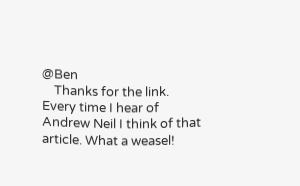@Ben
    Thanks for the link. Every time I hear of Andrew Neil I think of that article. What a weasel!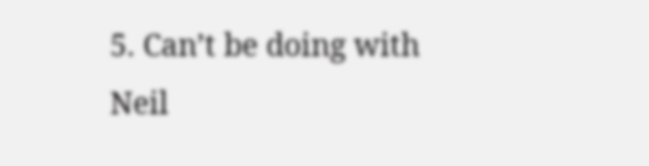5. Can’t be doing with Neil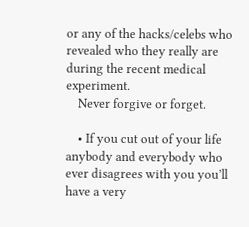or any of the hacks/celebs who revealed who they really are during the recent medical experiment.
    Never forgive or forget.

    • If you cut out of your life anybody and everybody who ever disagrees with you you’ll have a very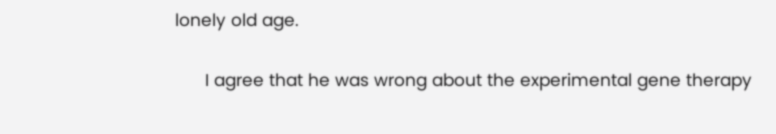lonely old age.

      I agree that he was wrong about the experimental gene therapy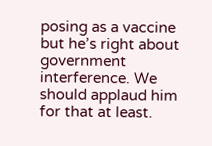posing as a vaccine but he’s right about government interference. We should applaud him for that at least.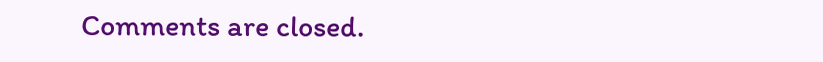Comments are closed.